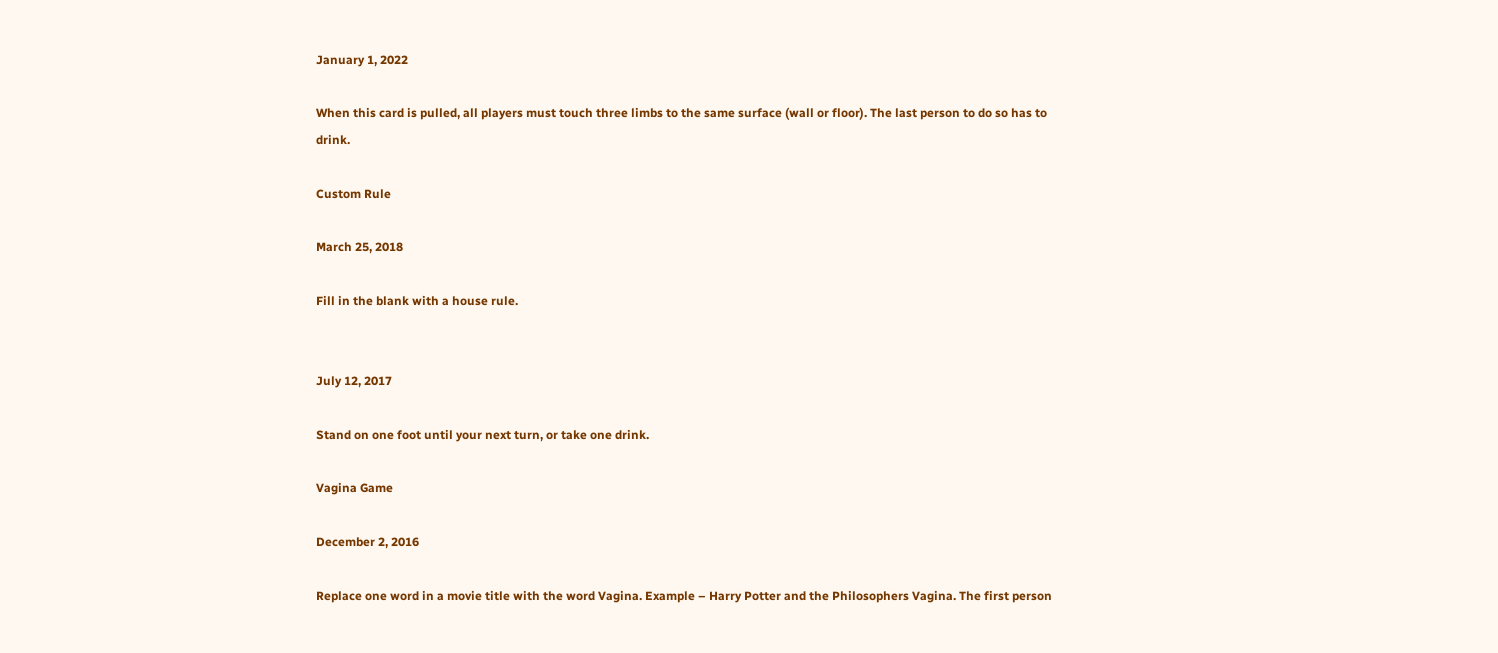January 1, 2022

When this card is pulled, all players must touch three limbs to the same surface (wall or floor). The last person to do so has to drink.

Custom Rule

March 25, 2018

Fill in the blank with a house rule.


July 12, 2017

Stand on one foot until your next turn, or take one drink.

Vagina Game

December 2, 2016

Replace one word in a movie title with the word Vagina. Example – Harry Potter and the Philosophers Vagina. The first person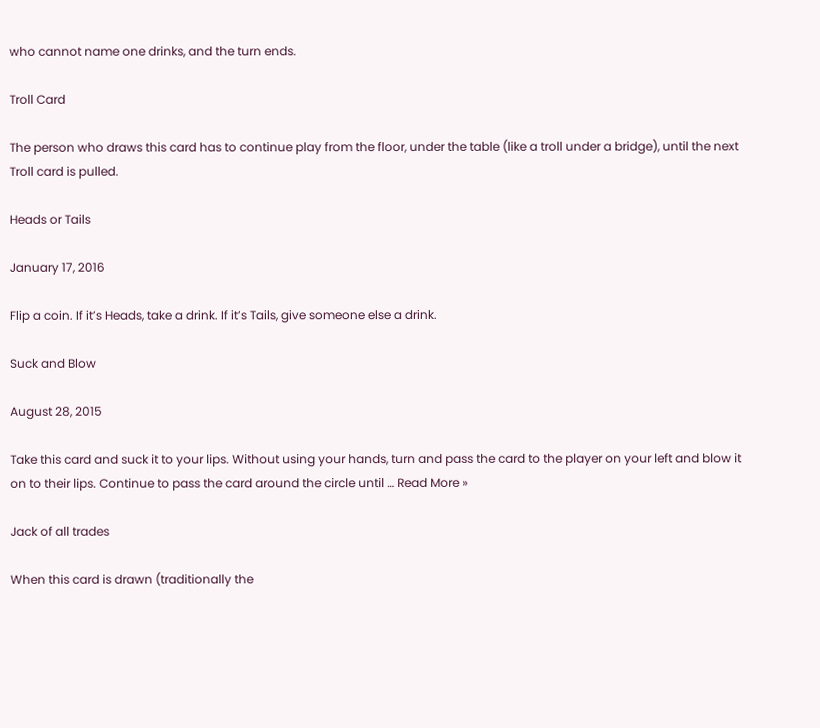who cannot name one drinks, and the turn ends.

Troll Card

The person who draws this card has to continue play from the floor, under the table (like a troll under a bridge), until the next Troll card is pulled.

Heads or Tails

January 17, 2016

Flip a coin. If it’s Heads, take a drink. If it’s Tails, give someone else a drink.

Suck and Blow

August 28, 2015

Take this card and suck it to your lips. Without using your hands, turn and pass the card to the player on your left and blow it on to their lips. Continue to pass the card around the circle until … Read More »

Jack of all trades

When this card is drawn (traditionally the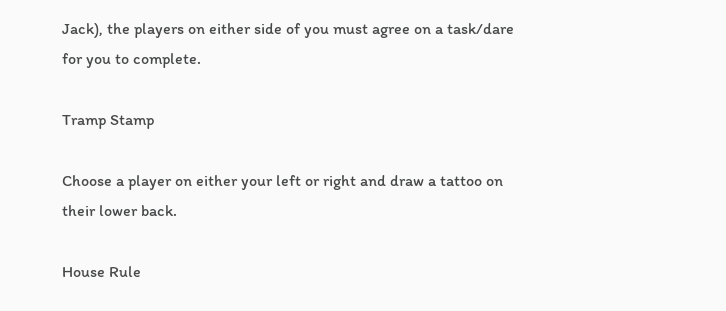Jack), the players on either side of you must agree on a task/dare for you to complete.

Tramp Stamp

Choose a player on either your left or right and draw a tattoo on their lower back.

House Rule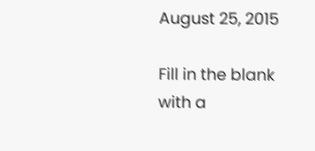August 25, 2015

Fill in the blank with a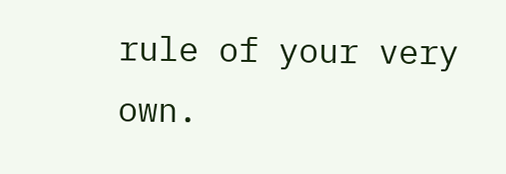rule of your very own.